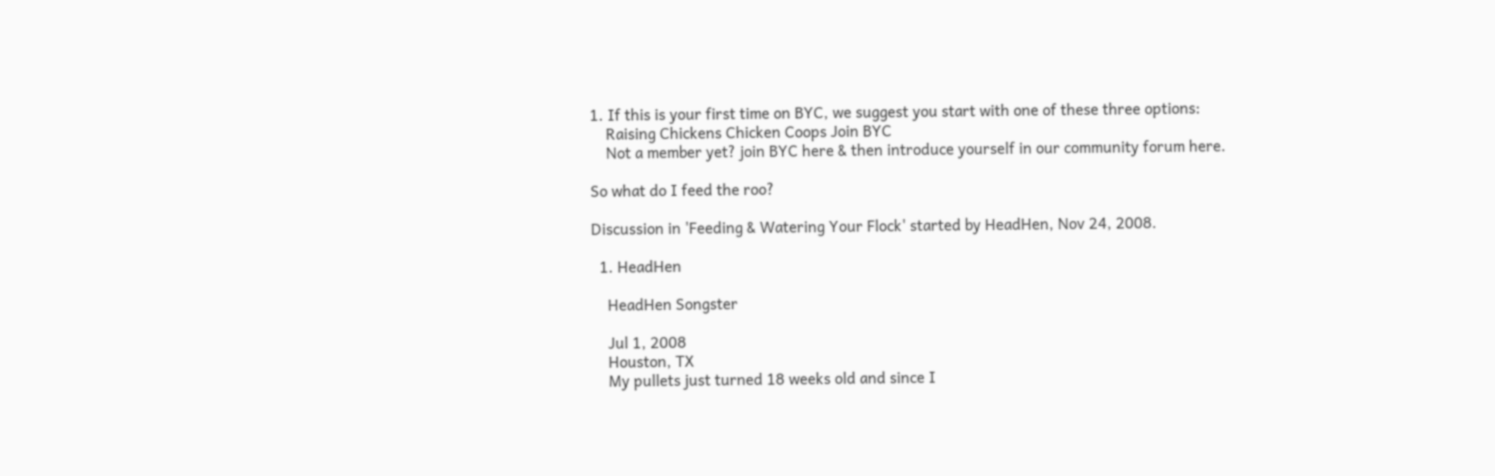1. If this is your first time on BYC, we suggest you start with one of these three options:
    Raising Chickens Chicken Coops Join BYC
    Not a member yet? join BYC here & then introduce yourself in our community forum here.

So what do I feed the roo?

Discussion in 'Feeding & Watering Your Flock' started by HeadHen, Nov 24, 2008.

  1. HeadHen

    HeadHen Songster

    Jul 1, 2008
    Houston, TX
    My pullets just turned 18 weeks old and since I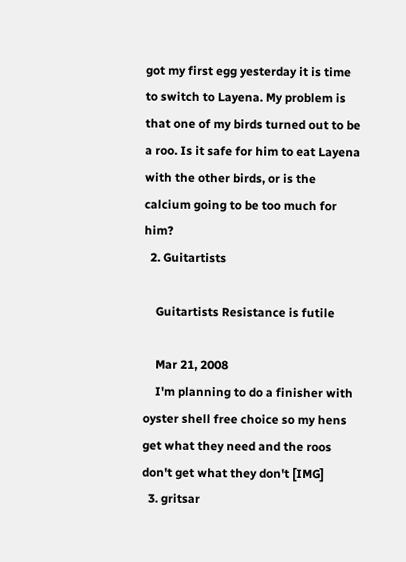got my first egg yesterday it is time to switch to Layena. My problem is that one of my birds turned out to be a roo. Is it safe for him to eat Layena with the other birds, or is the calcium going to be too much for him?
  2. Guitartists

    Guitartists Resistance is futile

    Mar 21, 2008
    I'm planning to do a finisher with oyster shell free choice so my hens get what they need and the roos don't get what they don't [IMG]
  3. gritsar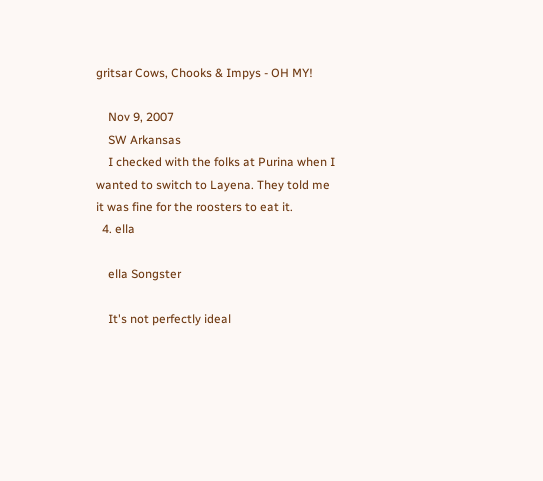gritsar Cows, Chooks & Impys - OH MY!

    Nov 9, 2007
    SW Arkansas
    I checked with the folks at Purina when I wanted to switch to Layena. They told me it was fine for the roosters to eat it.
  4. ella

    ella Songster

    It's not perfectly ideal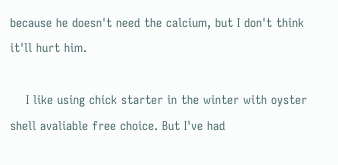because he doesn't need the calcium, but I don't think it'll hurt him.

    I like using chick starter in the winter with oyster shell avaliable free choice. But I've had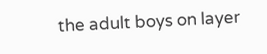the adult boys on layer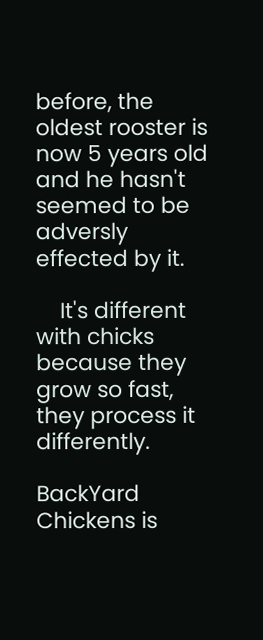before, the oldest rooster is now 5 years old and he hasn't seemed to be adversly effected by it.

    It's different with chicks because they grow so fast, they process it differently.

BackYard Chickens is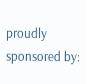proudly sponsored by: